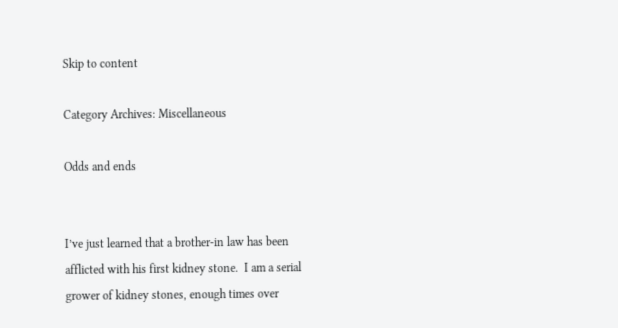Skip to content

Category Archives: Miscellaneous

Odds and ends


I’ve just learned that a brother-in law has been afflicted with his first kidney stone.  I am a serial grower of kidney stones, enough times over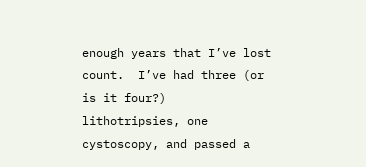enough years that I’ve lost count.  I’ve had three (or is it four?)  lithotripsies, one cystoscopy, and passed a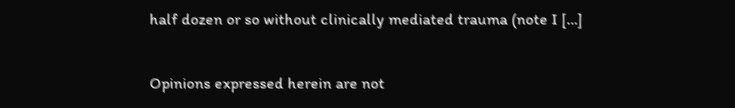half dozen or so without clinically mediated trauma (note I […]

Opinions expressed herein are not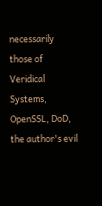necessarily those of Veridical Systems, OpenSSL, DoD, the author's evil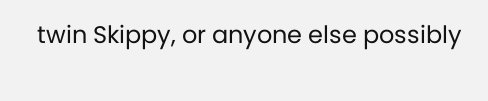twin Skippy, or anyone else possibly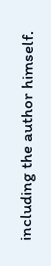including the author himself.